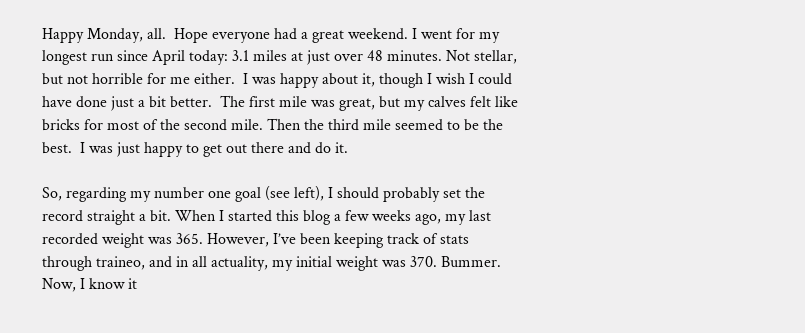Happy Monday, all.  Hope everyone had a great weekend. I went for my longest run since April today: 3.1 miles at just over 48 minutes. Not stellar, but not horrible for me either.  I was happy about it, though I wish I could have done just a bit better.  The first mile was great, but my calves felt like bricks for most of the second mile. Then the third mile seemed to be the best.  I was just happy to get out there and do it.

So, regarding my number one goal (see left), I should probably set the record straight a bit. When I started this blog a few weeks ago, my last recorded weight was 365. However, I’ve been keeping track of stats through traineo, and in all actuality, my initial weight was 370. Bummer. Now, I know it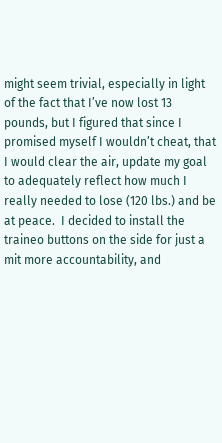might seem trivial, especially in light of the fact that I’ve now lost 13 pounds, but I figured that since I promised myself I wouldn’t cheat, that I would clear the air, update my goal to adequately reflect how much I really needed to lose (120 lbs.) and be at peace.  I decided to install the traineo buttons on the side for just a mit more accountability, and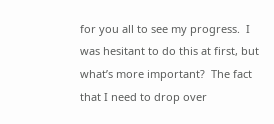for you all to see my progress.  I was hesitant to do this at first, but what’s more important?  The fact that I need to drop over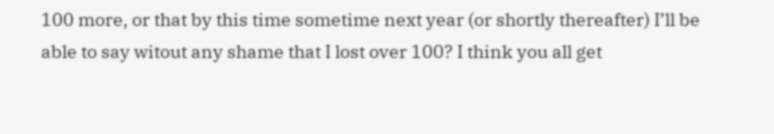100 more, or that by this time sometime next year (or shortly thereafter) I’ll be able to say witout any shame that I lost over 100? I think you all get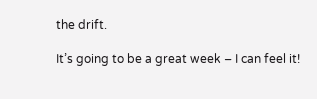the drift.

It’s going to be a great week – I can feel it!